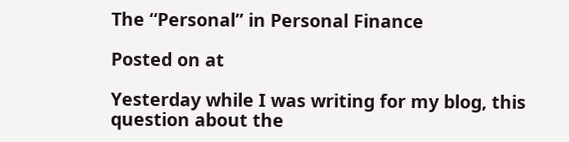The “Personal” in Personal Finance

Posted on at

Yesterday while I was writing for my blog, this question about the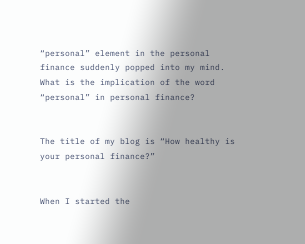“personal” element in the personal finance suddenly popped into my mind.  What is the implication of the word “personal” in personal finance?


The title of my blog is “How healthy is your personal finance?”


When I started the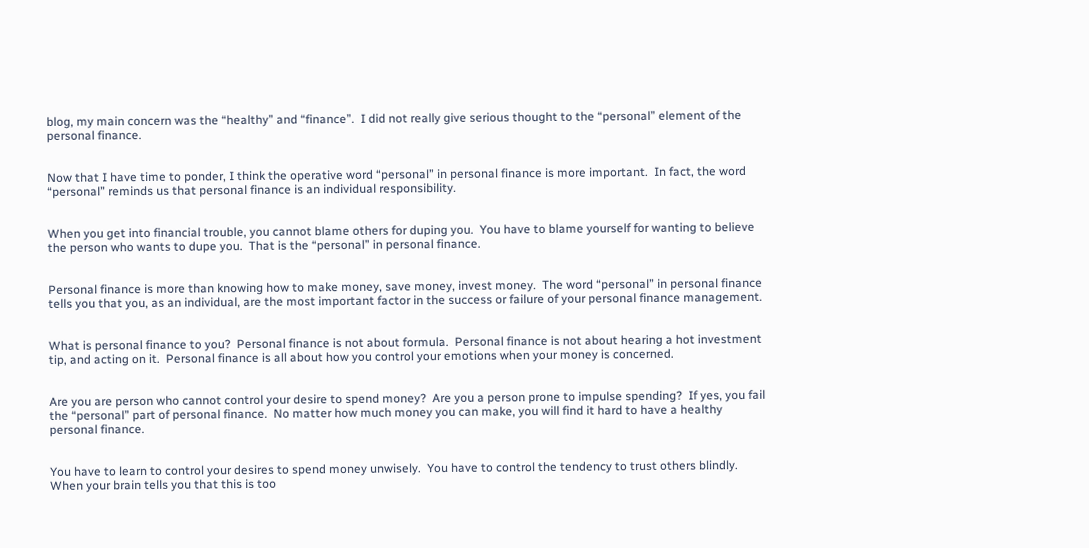blog, my main concern was the “healthy” and “finance”.  I did not really give serious thought to the “personal” element of the personal finance.


Now that I have time to ponder, I think the operative word “personal” in personal finance is more important.  In fact, the word “personal” reminds us that personal finance is an individual responsibility.


When you get into financial trouble, you cannot blame others for duping you.  You have to blame yourself for wanting to believe the person who wants to dupe you.  That is the “personal” in personal finance.


Personal finance is more than knowing how to make money, save money, invest money.  The word “personal” in personal finance tells you that you, as an individual, are the most important factor in the success or failure of your personal finance management.


What is personal finance to you?  Personal finance is not about formula.  Personal finance is not about hearing a hot investment tip, and acting on it.  Personal finance is all about how you control your emotions when your money is concerned.


Are you are person who cannot control your desire to spend money?  Are you a person prone to impulse spending?  If yes, you fail the “personal” part of personal finance.  No matter how much money you can make, you will find it hard to have a healthy personal finance.


You have to learn to control your desires to spend money unwisely.  You have to control the tendency to trust others blindly.  When your brain tells you that this is too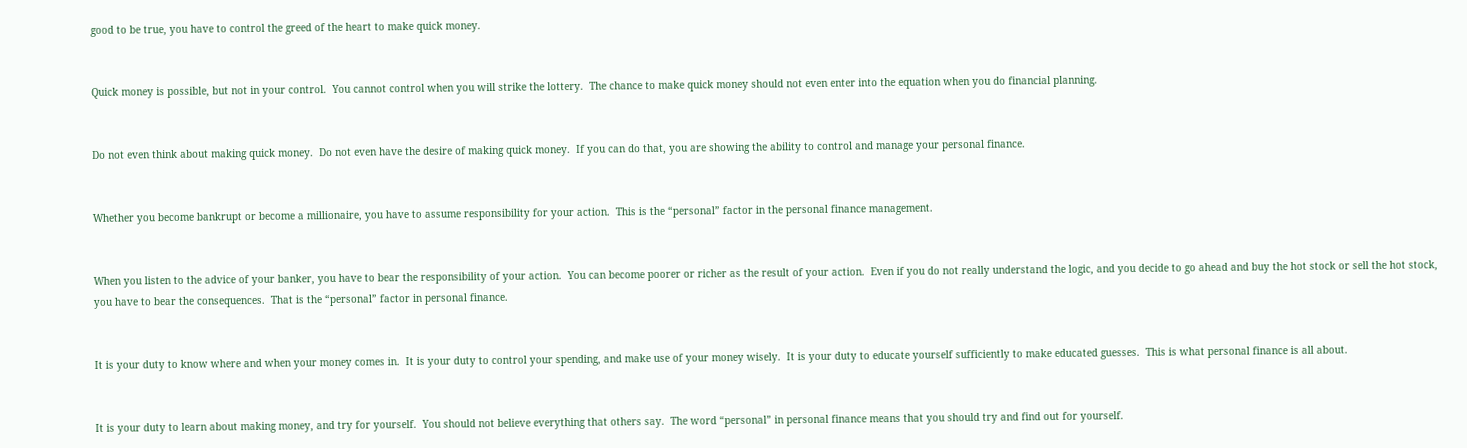good to be true, you have to control the greed of the heart to make quick money.


Quick money is possible, but not in your control.  You cannot control when you will strike the lottery.  The chance to make quick money should not even enter into the equation when you do financial planning.


Do not even think about making quick money.  Do not even have the desire of making quick money.  If you can do that, you are showing the ability to control and manage your personal finance.


Whether you become bankrupt or become a millionaire, you have to assume responsibility for your action.  This is the “personal” factor in the personal finance management.


When you listen to the advice of your banker, you have to bear the responsibility of your action.  You can become poorer or richer as the result of your action.  Even if you do not really understand the logic, and you decide to go ahead and buy the hot stock or sell the hot stock, you have to bear the consequences.  That is the “personal” factor in personal finance.


It is your duty to know where and when your money comes in.  It is your duty to control your spending, and make use of your money wisely.  It is your duty to educate yourself sufficiently to make educated guesses.  This is what personal finance is all about.


It is your duty to learn about making money, and try for yourself.  You should not believe everything that others say.  The word “personal” in personal finance means that you should try and find out for yourself.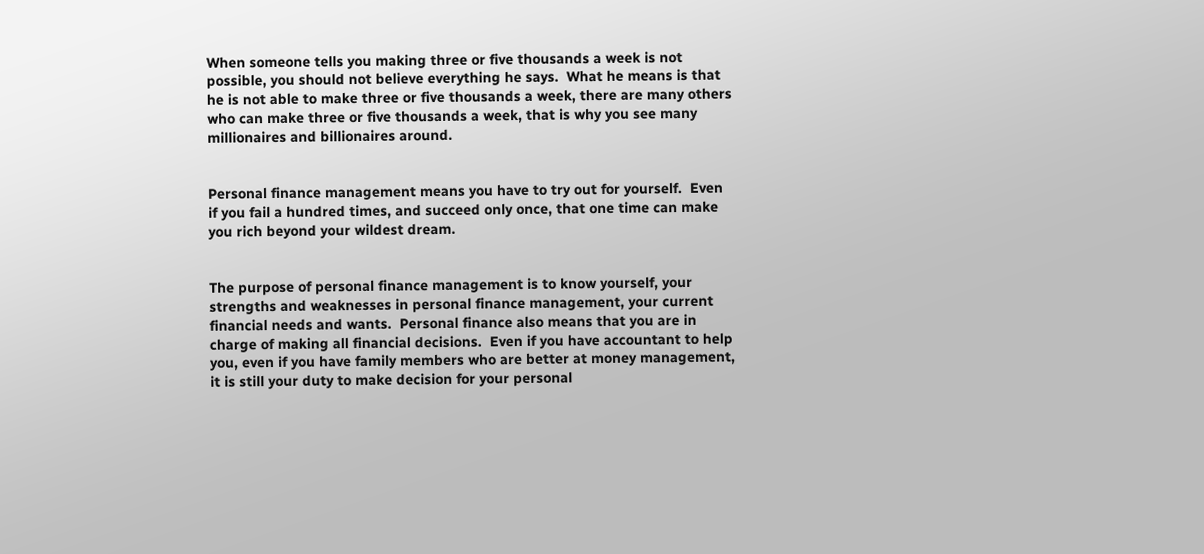When someone tells you making three or five thousands a week is not possible, you should not believe everything he says.  What he means is that he is not able to make three or five thousands a week, there are many others who can make three or five thousands a week, that is why you see many millionaires and billionaires around.


Personal finance management means you have to try out for yourself.  Even if you fail a hundred times, and succeed only once, that one time can make you rich beyond your wildest dream.


The purpose of personal finance management is to know yourself, your strengths and weaknesses in personal finance management, your current financial needs and wants.  Personal finance also means that you are in charge of making all financial decisions.  Even if you have accountant to help you, even if you have family members who are better at money management, it is still your duty to make decision for your personal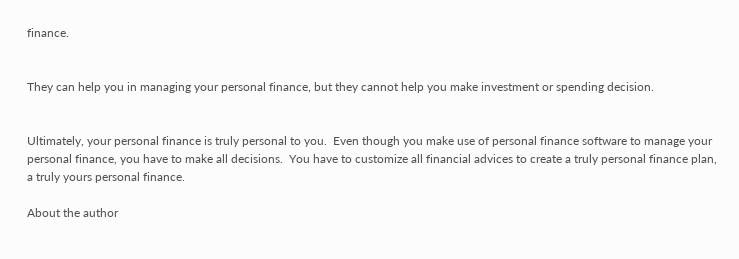finance.


They can help you in managing your personal finance, but they cannot help you make investment or spending decision.


Ultimately, your personal finance is truly personal to you.  Even though you make use of personal finance software to manage your personal finance, you have to make all decisions.  You have to customize all financial advices to create a truly personal finance plan, a truly yours personal finance.

About the author